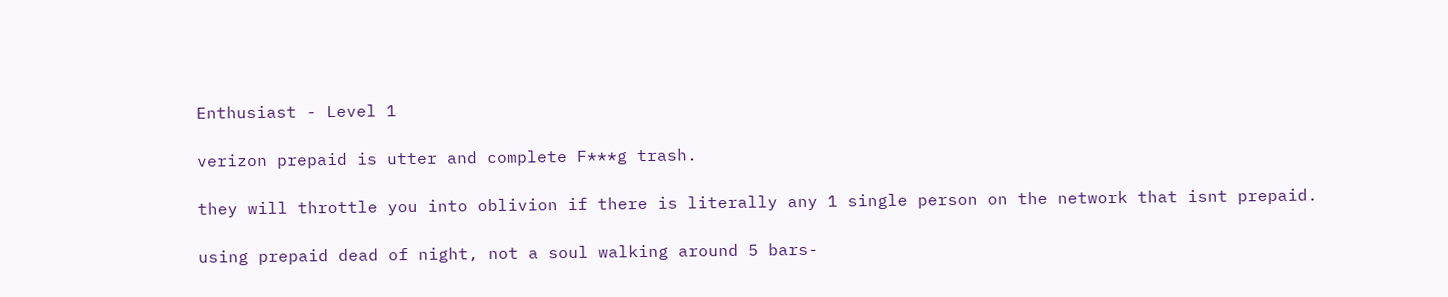Enthusiast - Level 1

verizon prepaid is utter and complete F***g trash.

they will throttle you into oblivion if there is literally any 1 single person on the network that isnt prepaid.

using prepaid dead of night, not a soul walking around 5 bars-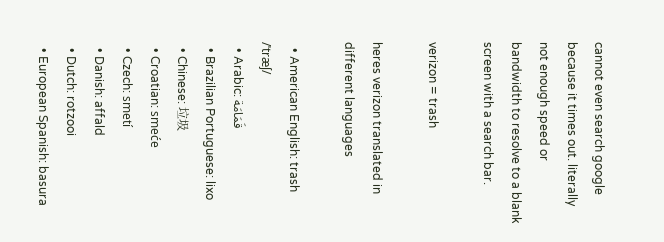cannot even search google because it times out. literally not enough speed or bandwidth to resolve to a blank screen with a search bar.

verizon = trash

heres verizon translated in different languages

  • American English: trash  /ˈtræʃ/
  • Arabic: قَمَامَة
  • Brazilian Portuguese: lixo
  • Chinese: 垃圾
  • Croatian: smeće
  • Czech: smetí
  • Danish: affald
  • Dutch: rotzooi
  • European Spanish: basura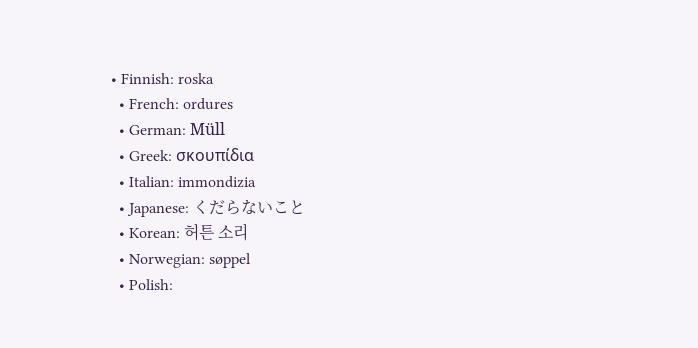• Finnish: roska
  • French: ordures
  • German: Müll
  • Greek: σκουπίδια
  • Italian: immondizia
  • Japanese: くだらないこと
  • Korean: 허튼 소리
  • Norwegian: søppel
  • Polish: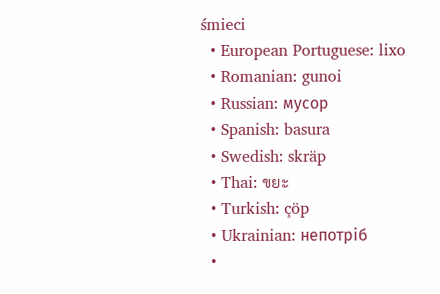śmieci
  • European Portuguese: lixo
  • Romanian: gunoi
  • Russian: мусор
  • Spanish: basura
  • Swedish: skräp
  • Thai: ขยะ
  • Turkish: çöp
  • Ukrainian: непотріб
  •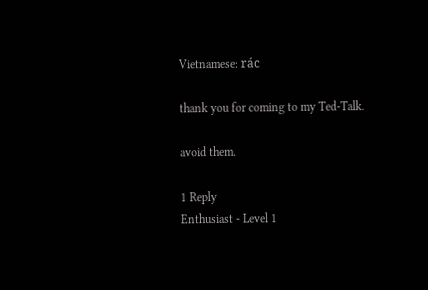Vietnamese: rác

thank you for coming to my Ted-Talk.

avoid them.

1 Reply
Enthusiast - Level 1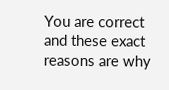You are correct and these exact reasons are why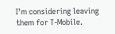I'm considering leaving them for T-Mobile.